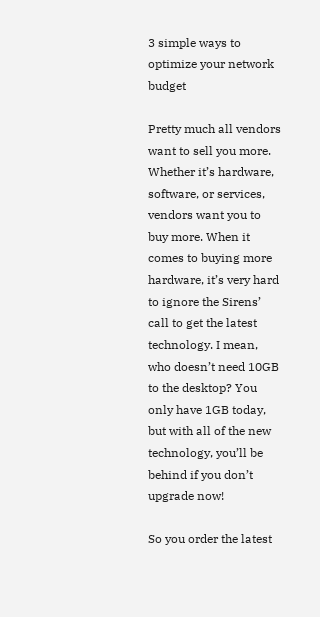3 simple ways to optimize your network budget

Pretty much all vendors want to sell you more. Whether it’s hardware, software, or services, vendors want you to buy more. When it comes to buying more hardware, it’s very hard to ignore the Sirens’ call to get the latest technology. I mean, who doesn’t need 10GB to the desktop? You only have 1GB today, but with all of the new technology, you’ll be behind if you don’t upgrade now!

So you order the latest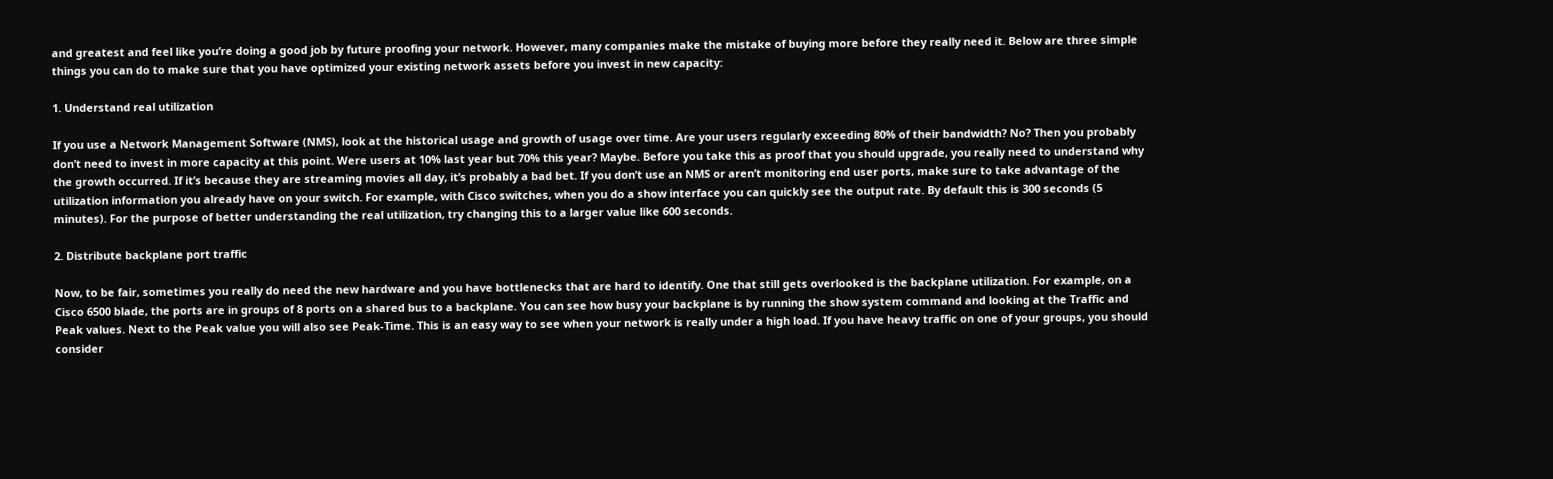and greatest and feel like you’re doing a good job by future proofing your network. However, many companies make the mistake of buying more before they really need it. Below are three simple things you can do to make sure that you have optimized your existing network assets before you invest in new capacity:

1. Understand real utilization

If you use a Network Management Software (NMS), look at the historical usage and growth of usage over time. Are your users regularly exceeding 80% of their bandwidth? No? Then you probably don’t need to invest in more capacity at this point. Were users at 10% last year but 70% this year? Maybe. Before you take this as proof that you should upgrade, you really need to understand why the growth occurred. If it’s because they are streaming movies all day, it’s probably a bad bet. If you don’t use an NMS or aren’t monitoring end user ports, make sure to take advantage of the utilization information you already have on your switch. For example, with Cisco switches, when you do a show interface you can quickly see the output rate. By default this is 300 seconds (5 minutes). For the purpose of better understanding the real utilization, try changing this to a larger value like 600 seconds.

2. Distribute backplane port traffic

Now, to be fair, sometimes you really do need the new hardware and you have bottlenecks that are hard to identify. One that still gets overlooked is the backplane utilization. For example, on a Cisco 6500 blade, the ports are in groups of 8 ports on a shared bus to a backplane. You can see how busy your backplane is by running the show system command and looking at the Traffic and Peak values. Next to the Peak value you will also see Peak-Time. This is an easy way to see when your network is really under a high load. If you have heavy traffic on one of your groups, you should consider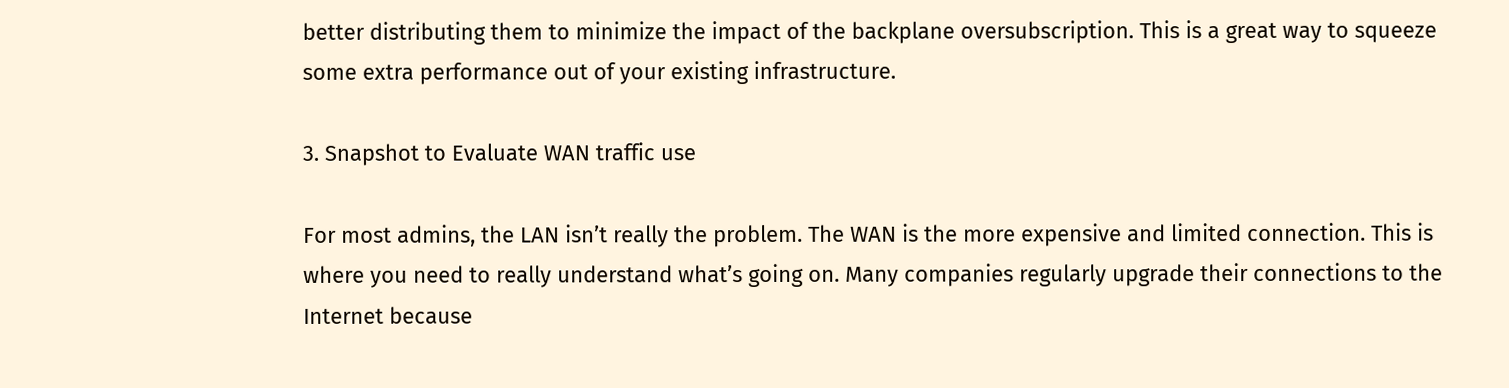better distributing them to minimize the impact of the backplane oversubscription. This is a great way to squeeze some extra performance out of your existing infrastructure.

3. Snapshot to Evaluate WAN traffic use

For most admins, the LAN isn’t really the problem. The WAN is the more expensive and limited connection. This is where you need to really understand what’s going on. Many companies regularly upgrade their connections to the Internet because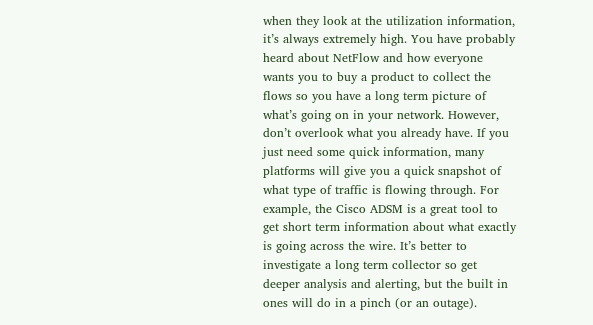when they look at the utilization information, it’s always extremely high. You have probably heard about NetFlow and how everyone wants you to buy a product to collect the flows so you have a long term picture of what’s going on in your network. However, don’t overlook what you already have. If you just need some quick information, many platforms will give you a quick snapshot of what type of traffic is flowing through. For example, the Cisco ADSM is a great tool to get short term information about what exactly is going across the wire. It’s better to investigate a long term collector so get deeper analysis and alerting, but the built in ones will do in a pinch (or an outage).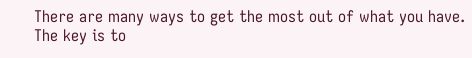There are many ways to get the most out of what you have. The key is to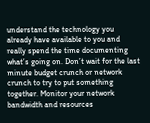understand the technology you already have available to you and really spend the time documenting what’s going on. Don’t wait for the last minute budget crunch or network crunch to try to put something together. Monitor your network bandwidth and resources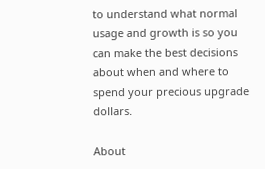to understand what normal usage and growth is so you can make the best decisions about when and where to spend your precious upgrade dollars.

About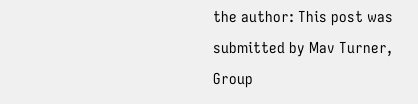the author: This post was submitted by Mav Turner, Group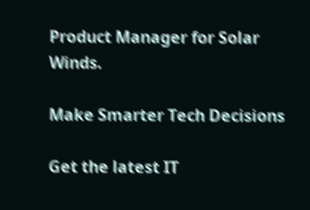Product Manager for Solar Winds.

Make Smarter Tech Decisions

Get the latest IT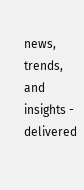news, trends, and insights - delivered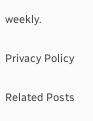weekly.

Privacy Policy

Related Posts